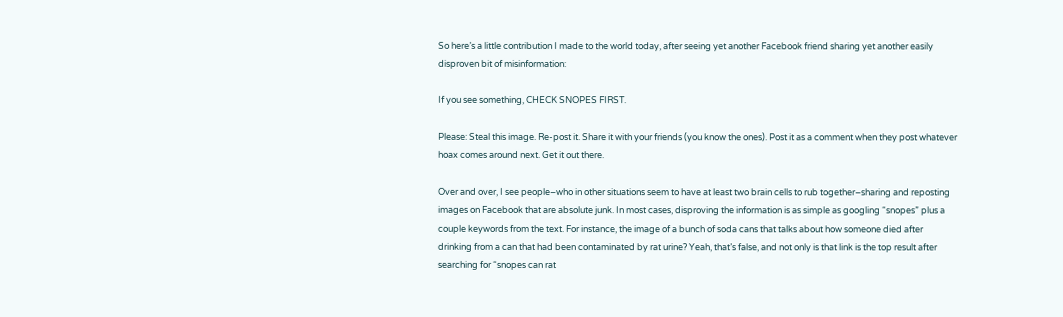So here’s a little contribution I made to the world today, after seeing yet another Facebook friend sharing yet another easily disproven bit of misinformation:

If you see something, CHECK SNOPES FIRST.

Please: Steal this image. Re-post it. Share it with your friends (you know the ones). Post it as a comment when they post whatever hoax comes around next. Get it out there.

Over and over, I see people–who in other situations seem to have at least two brain cells to rub together–sharing and reposting images on Facebook that are absolute junk. In most cases, disproving the information is as simple as googling “snopes” plus a couple keywords from the text. For instance, the image of a bunch of soda cans that talks about how someone died after drinking from a can that had been contaminated by rat urine? Yeah, that’s false, and not only is that link is the top result after searching for “snopes can rat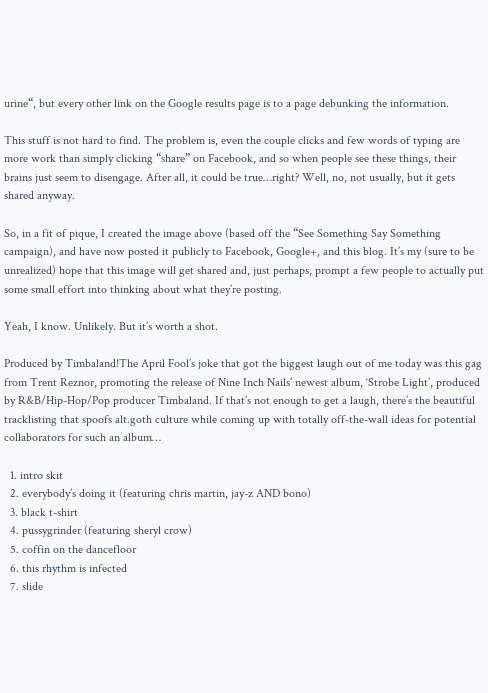urine“, but every other link on the Google results page is to a page debunking the information.

This stuff is not hard to find. The problem is, even the couple clicks and few words of typing are more work than simply clicking “share” on Facebook, and so when people see these things, their brains just seem to disengage. After all, it could be true…right? Well, no, not usually, but it gets shared anyway.

So, in a fit of pique, I created the image above (based off the “See Something Say Something campaign), and have now posted it publicly to Facebook, Google+, and this blog. It’s my (sure to be unrealized) hope that this image will get shared and, just perhaps, prompt a few people to actually put some small effort into thinking about what they’re posting.

Yeah, I know. Unlikely. But it’s worth a shot.

Produced by Timbaland!The April Fool’s joke that got the biggest laugh out of me today was this gag from Trent Reznor, promoting the release of Nine Inch Nails’ newest album, ‘Strobe Light’, produced by R&B/Hip-Hop/Pop producer Timbaland. If that’s not enough to get a laugh, there’s the beautiful tracklisting that spoofs alt.goth culture while coming up with totally off-the-wall ideas for potential collaborators for such an album…

  1. intro skit
  2. everybody’s doing it (featuring chris martin, jay-z AND bono)
  3. black t-shirt
  4. pussygrinder (featuring sheryl crow)
  5. coffin on the dancefloor
  6. this rhythm is infected
  7. slide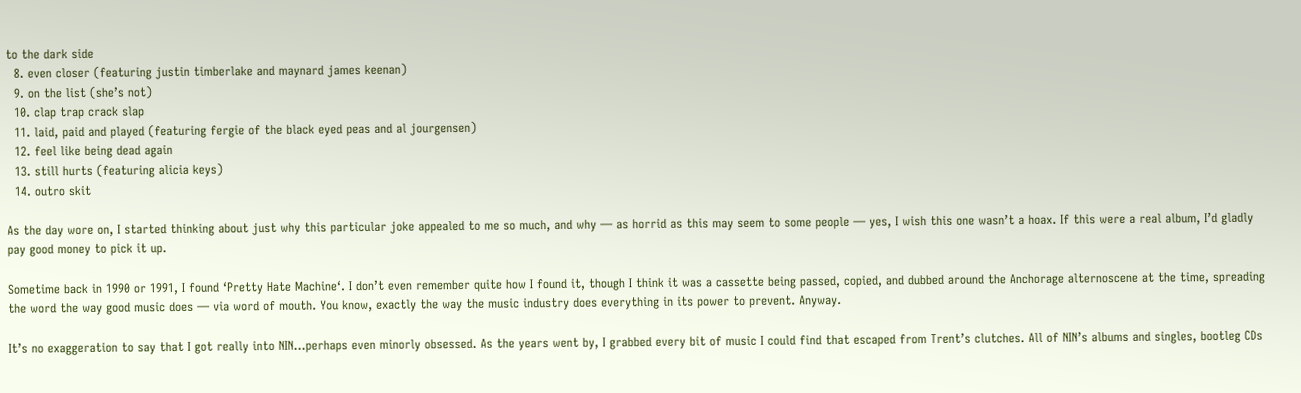to the dark side
  8. even closer (featuring justin timberlake and maynard james keenan)
  9. on the list (she’s not)
  10. clap trap crack slap
  11. laid, paid and played (featuring fergie of the black eyed peas and al jourgensen)
  12. feel like being dead again
  13. still hurts (featuring alicia keys)
  14. outro skit

As the day wore on, I started thinking about just why this particular joke appealed to me so much, and why — as horrid as this may seem to some people — yes, I wish this one wasn’t a hoax. If this were a real album, I’d gladly pay good money to pick it up.

Sometime back in 1990 or 1991, I found ‘Pretty Hate Machine‘. I don’t even remember quite how I found it, though I think it was a cassette being passed, copied, and dubbed around the Anchorage alternoscene at the time, spreading the word the way good music does — via word of mouth. You know, exactly the way the music industry does everything in its power to prevent. Anyway.

It’s no exaggeration to say that I got really into NIN…perhaps even minorly obsessed. As the years went by, I grabbed every bit of music I could find that escaped from Trent’s clutches. All of NIN’s albums and singles, bootleg CDs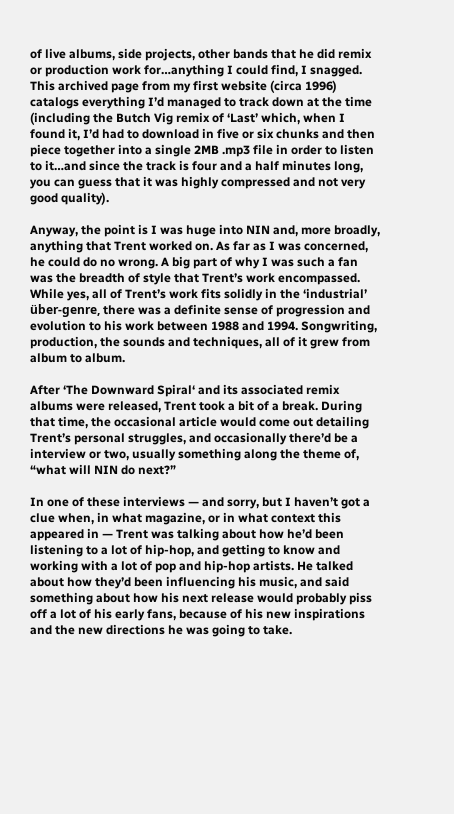of live albums, side projects, other bands that he did remix or production work for…anything I could find, I snagged. This archived page from my first website (circa 1996) catalogs everything I’d managed to track down at the time (including the Butch Vig remix of ‘Last’ which, when I found it, I’d had to download in five or six chunks and then piece together into a single 2MB .mp3 file in order to listen to it…and since the track is four and a half minutes long, you can guess that it was highly compressed and not very good quality).

Anyway, the point is I was huge into NIN and, more broadly, anything that Trent worked on. As far as I was concerned, he could do no wrong. A big part of why I was such a fan was the breadth of style that Trent’s work encompassed. While yes, all of Trent’s work fits solidly in the ‘industrial’ über-genre, there was a definite sense of progression and evolution to his work between 1988 and 1994. Songwriting, production, the sounds and techniques, all of it grew from album to album.

After ‘The Downward Spiral‘ and its associated remix albums were released, Trent took a bit of a break. During that time, the occasional article would come out detailing Trent’s personal struggles, and occasionally there’d be a interview or two, usually something along the theme of, “what will NIN do next?”

In one of these interviews — and sorry, but I haven’t got a clue when, in what magazine, or in what context this appeared in — Trent was talking about how he’d been listening to a lot of hip-hop, and getting to know and working with a lot of pop and hip-hop artists. He talked about how they’d been influencing his music, and said something about how his next release would probably piss off a lot of his early fans, because of his new inspirations and the new directions he was going to take.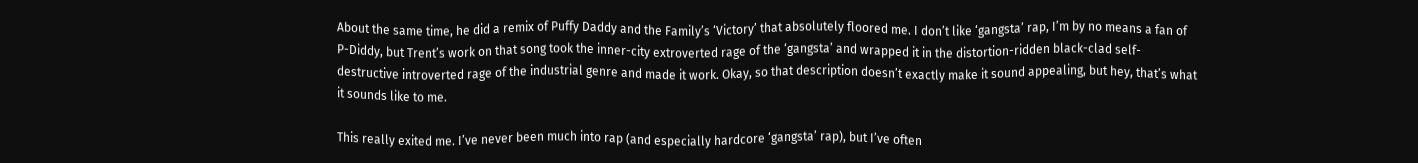About the same time, he did a remix of Puffy Daddy and the Family’s ‘Victory’ that absolutely floored me. I don’t like ‘gangsta’ rap, I’m by no means a fan of P-Diddy, but Trent’s work on that song took the inner-city extroverted rage of the ‘gangsta’ and wrapped it in the distortion-ridden black-clad self-destructive introverted rage of the industrial genre and made it work. Okay, so that description doesn’t exactly make it sound appealing, but hey, that’s what it sounds like to me.

This really exited me. I’ve never been much into rap (and especially hardcore ‘gangsta’ rap), but I’ve often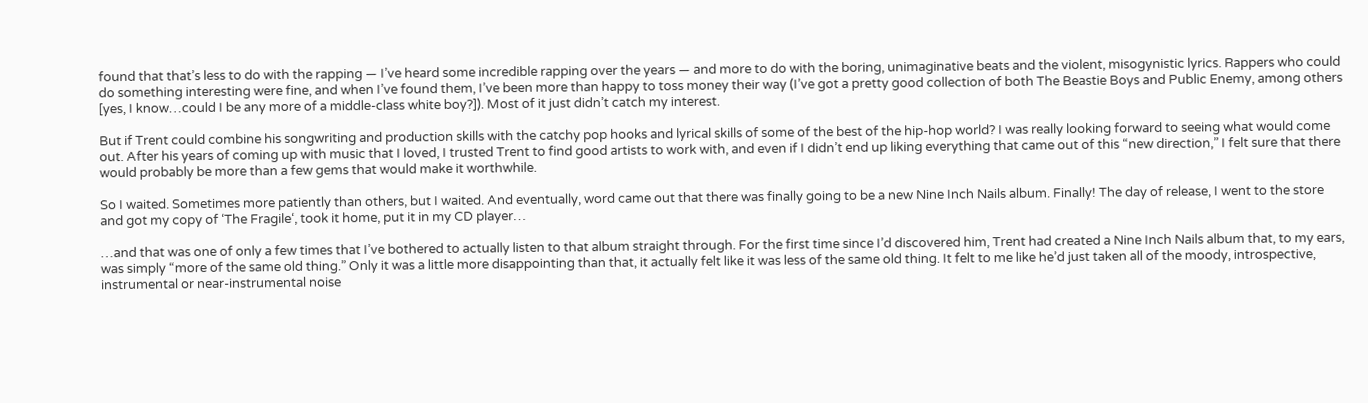found that that’s less to do with the rapping — I’ve heard some incredible rapping over the years — and more to do with the boring, unimaginative beats and the violent, misogynistic lyrics. Rappers who could do something interesting were fine, and when I’ve found them, I’ve been more than happy to toss money their way (I’ve got a pretty good collection of both The Beastie Boys and Public Enemy, among others [yes, I know…could I be any more of a middle-class white boy?]). Most of it just didn’t catch my interest.

But if Trent could combine his songwriting and production skills with the catchy pop hooks and lyrical skills of some of the best of the hip-hop world? I was really looking forward to seeing what would come out. After his years of coming up with music that I loved, I trusted Trent to find good artists to work with, and even if I didn’t end up liking everything that came out of this “new direction,” I felt sure that there would probably be more than a few gems that would make it worthwhile.

So I waited. Sometimes more patiently than others, but I waited. And eventually, word came out that there was finally going to be a new Nine Inch Nails album. Finally! The day of release, I went to the store and got my copy of ‘The Fragile‘, took it home, put it in my CD player…

…and that was one of only a few times that I’ve bothered to actually listen to that album straight through. For the first time since I’d discovered him, Trent had created a Nine Inch Nails album that, to my ears, was simply “more of the same old thing.” Only it was a little more disappointing than that, it actually felt like it was less of the same old thing. It felt to me like he’d just taken all of the moody, introspective, instrumental or near-instrumental noise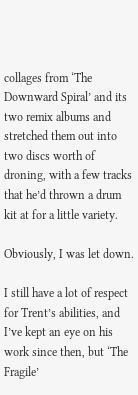collages from ‘The Downward Spiral’ and its two remix albums and stretched them out into two discs worth of droning, with a few tracks that he’d thrown a drum kit at for a little variety.

Obviously, I was let down.

I still have a lot of respect for Trent’s abilities, and I’ve kept an eye on his work since then, but ‘The Fragile’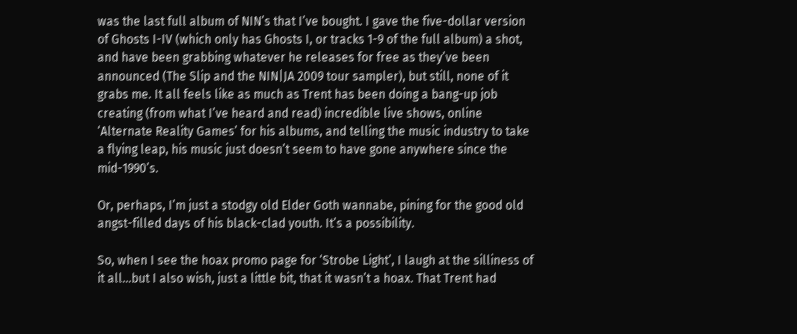was the last full album of NIN’s that I’ve bought. I gave the five-dollar version of Ghosts I-IV (which only has Ghosts I, or tracks 1-9 of the full album) a shot, and have been grabbing whatever he releases for free as they’ve been announced (The Slip and the NIN|JA 2009 tour sampler), but still, none of it grabs me. It all feels like as much as Trent has been doing a bang-up job creating (from what I’ve heard and read) incredible live shows, online ‘Alternate Reality Games’ for his albums, and telling the music industry to take a flying leap, his music just doesn’t seem to have gone anywhere since the mid-1990’s.

Or, perhaps, I’m just a stodgy old Elder Goth wannabe, pining for the good old angst-filled days of his black-clad youth. It’s a possibility.

So, when I see the hoax promo page for ‘Strobe Light’, I laugh at the silliness of it all…but I also wish, just a little bit, that it wasn’t a hoax. That Trent had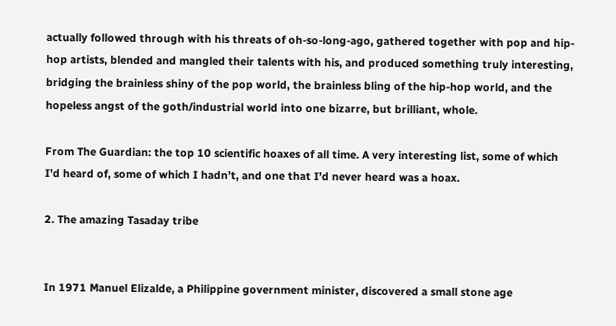actually followed through with his threats of oh-so-long-ago, gathered together with pop and hip-hop artists, blended and mangled their talents with his, and produced something truly interesting, bridging the brainless shiny of the pop world, the brainless bling of the hip-hop world, and the hopeless angst of the goth/industrial world into one bizarre, but brilliant, whole.

From The Guardian: the top 10 scientific hoaxes of all time. A very interesting list, some of which I’d heard of, some of which I hadn’t, and one that I’d never heard was a hoax.

2. The amazing Tasaday tribe


In 1971 Manuel Elizalde, a Philippine government minister, discovered a small stone age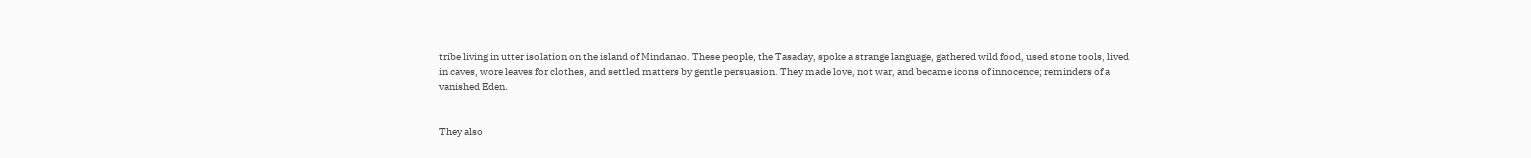tribe living in utter isolation on the island of Mindanao. These people, the Tasaday, spoke a strange language, gathered wild food, used stone tools, lived in caves, wore leaves for clothes, and settled matters by gentle persuasion. They made love, not war, and became icons of innocence; reminders of a vanished Eden.


They also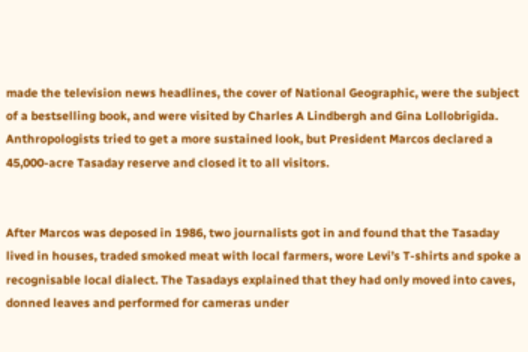made the television news headlines, the cover of National Geographic, were the subject of a bestselling book, and were visited by Charles A Lindbergh and Gina Lollobrigida. Anthropologists tried to get a more sustained look, but President Marcos declared a 45,000-acre Tasaday reserve and closed it to all visitors.


After Marcos was deposed in 1986, two journalists got in and found that the Tasaday lived in houses, traded smoked meat with local farmers, wore Levi’s T-shirts and spoke a recognisable local dialect. The Tasadays explained that they had only moved into caves, donned leaves and performed for cameras under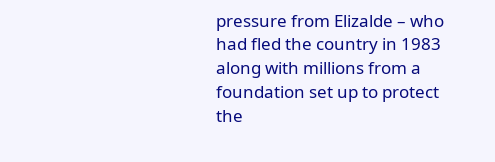pressure from Elizalde – who had fled the country in 1983 along with millions from a foundation set up to protect the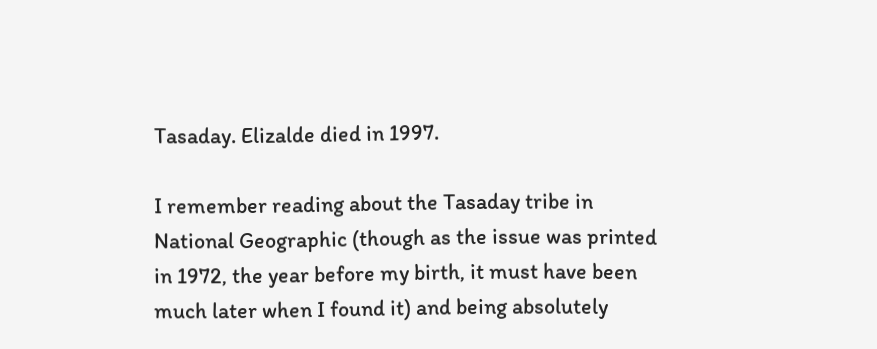Tasaday. Elizalde died in 1997.

I remember reading about the Tasaday tribe in National Geographic (though as the issue was printed in 1972, the year before my birth, it must have been much later when I found it) and being absolutely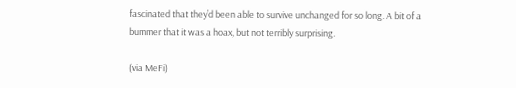fascinated that they’d been able to survive unchanged for so long. A bit of a bummer that it was a hoax, but not terribly surprising.

(via MeFi)